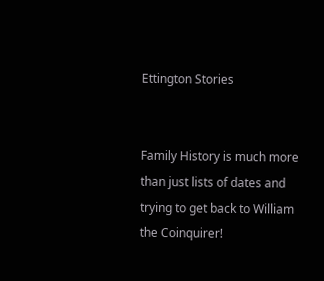Ettington Stories


Family History is much more than just lists of dates and trying to get back to William the Coinquirer!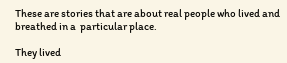These are stories that are about real people who lived and breathed in a  particular place.

They lived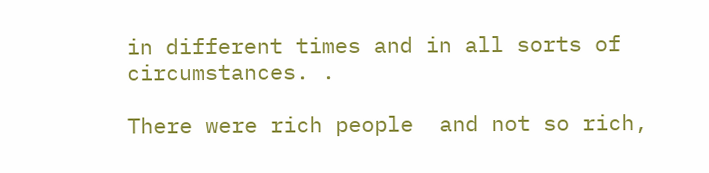in different times and in all sorts of circumstances. .

There were rich people  and not so rich,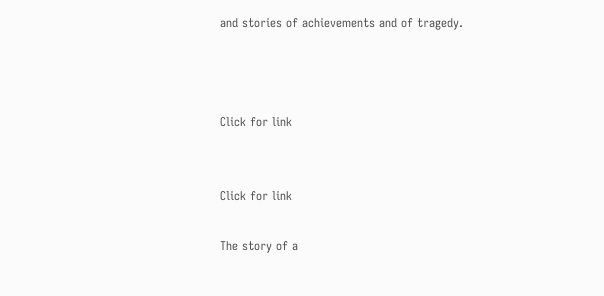and stories of achievements and of tragedy.



Click for link


Click for link

The story of a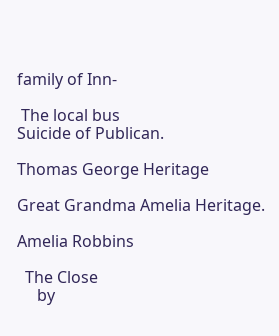family of Inn-

 The local bus
Suicide of Publican.

Thomas George Heritage

Great Grandma Amelia Heritage.

Amelia Robbins

  The Close
     by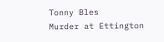Tonny Bles
Murder at Ettington